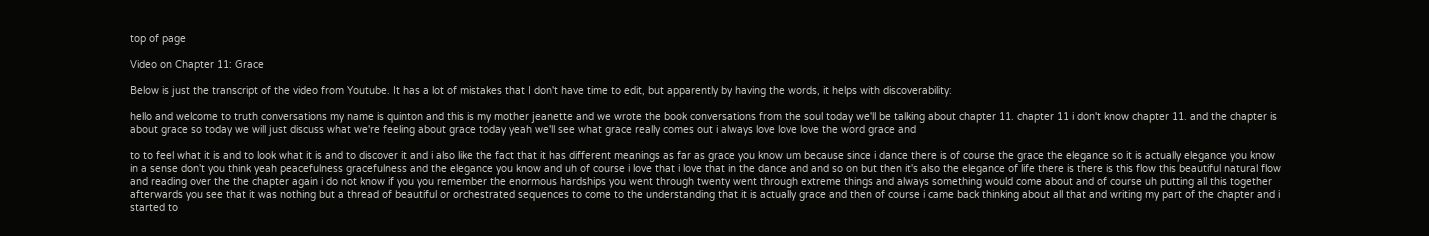top of page

Video on Chapter 11: Grace

Below is just the transcript of the video from Youtube. It has a lot of mistakes that I don't have time to edit, but apparently by having the words, it helps with discoverability:

hello and welcome to truth conversations my name is quinton and this is my mother jeanette and we wrote the book conversations from the soul today we'll be talking about chapter 11. chapter 11 i don't know chapter 11. and the chapter is about grace so today we will just discuss what we're feeling about grace today yeah we'll see what grace really comes out i always love love love the word grace and

to to feel what it is and to look what it is and to discover it and i also like the fact that it has different meanings as far as grace you know um because since i dance there is of course the grace the elegance so it is actually elegance you know in a sense don't you think yeah peacefulness gracefulness and the elegance you know and uh of course i love that i love that in the dance and and so on but then it's also the elegance of life there is there is this flow this beautiful natural flow and reading over the the chapter again i do not know if you you remember the enormous hardships you went through twenty went through extreme things and always something would come about and of course uh putting all this together afterwards you see that it was nothing but a thread of beautiful or orchestrated sequences to come to the understanding that it is actually grace and then of course i came back thinking about all that and writing my part of the chapter and i started to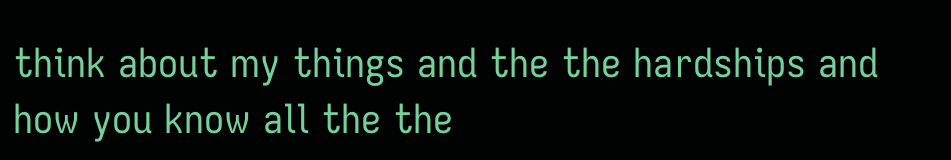think about my things and the the hardships and how you know all the the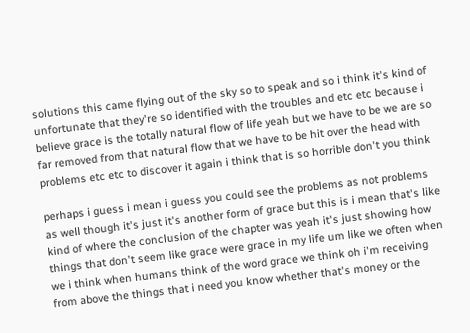solutions this came flying out of the sky so to speak and so i think it's kind of unfortunate that they're so identified with the troubles and etc etc because i believe grace is the totally natural flow of life yeah but we have to be we are so far removed from that natural flow that we have to be hit over the head with problems etc etc to discover it again i think that is so horrible don't you think

perhaps i guess i mean i guess you could see the problems as not problems as well though it's just it's another form of grace but this is i mean that's like kind of where the conclusion of the chapter was yeah it's just showing how things that don't seem like grace were grace in my life um like we often when we i think when humans think of the word grace we think oh i'm receiving from above the things that i need you know whether that's money or the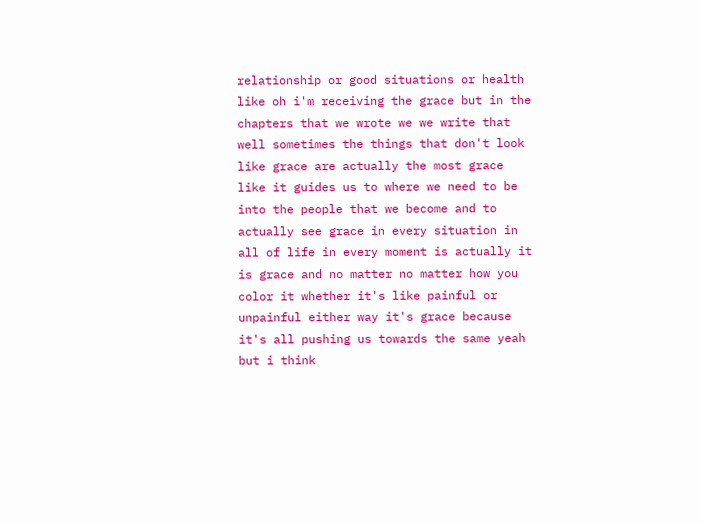relationship or good situations or health like oh i'm receiving the grace but in the chapters that we wrote we we write that well sometimes the things that don't look like grace are actually the most grace like it guides us to where we need to be into the people that we become and to actually see grace in every situation in all of life in every moment is actually it is grace and no matter no matter how you color it whether it's like painful or unpainful either way it's grace because it's all pushing us towards the same yeah but i think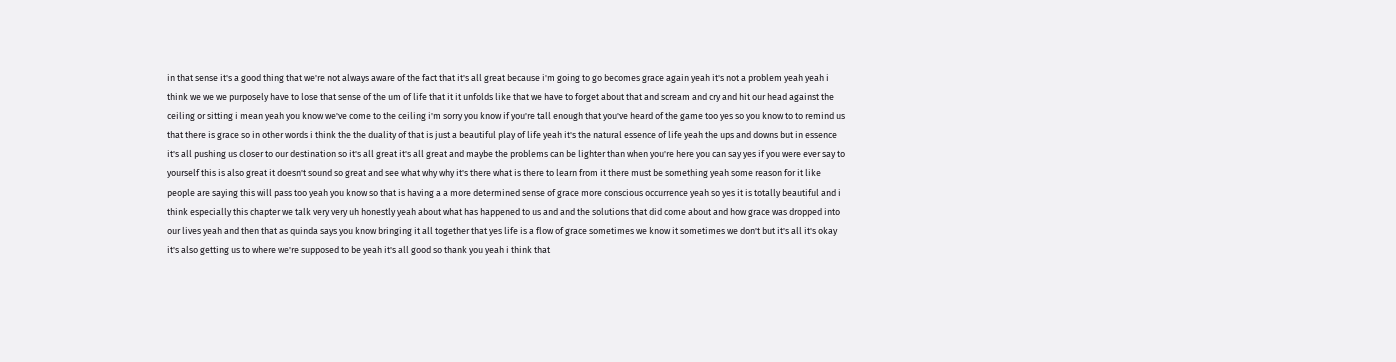in that sense it's a good thing that we're not always aware of the fact that it's all great because i'm going to go becomes grace again yeah it's not a problem yeah yeah i think we we we purposely have to lose that sense of the um of life that it it unfolds like that we have to forget about that and scream and cry and hit our head against the ceiling or sitting i mean yeah you know we've come to the ceiling i'm sorry you know if you're tall enough that you've heard of the game too yes so you know to to remind us that there is grace so in other words i think the the duality of that is just a beautiful play of life yeah it's the natural essence of life yeah the ups and downs but in essence it's all pushing us closer to our destination so it's all great it's all great and maybe the problems can be lighter than when you're here you can say yes if you were ever say to yourself this is also great it doesn't sound so great and see what why why it's there what is there to learn from it there must be something yeah some reason for it like people are saying this will pass too yeah you know so that is having a a more determined sense of grace more conscious occurrence yeah so yes it is totally beautiful and i think especially this chapter we talk very very uh honestly yeah about what has happened to us and and the solutions that did come about and how grace was dropped into our lives yeah and then that as quinda says you know bringing it all together that yes life is a flow of grace sometimes we know it sometimes we don't but it's all it's okay it's also getting us to where we're supposed to be yeah it's all good so thank you yeah i think that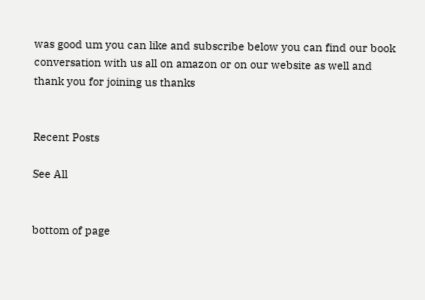was good um you can like and subscribe below you can find our book conversation with us all on amazon or on our website as well and thank you for joining us thanks


Recent Posts

See All


bottom of page